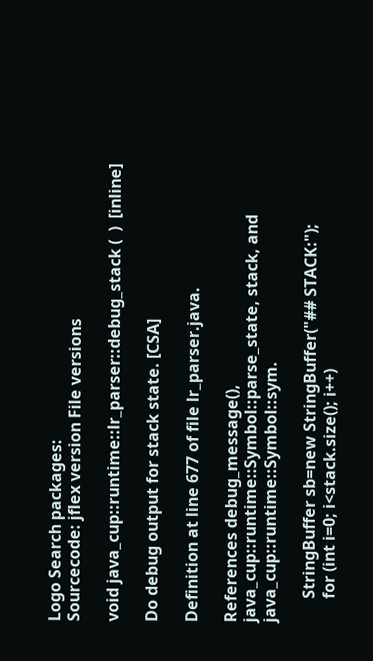Logo Search packages:
Sourcecode: jflex version File versions

void java_cup::runtime::lr_parser::debug_stack (  )  [inline]

Do debug output for stack state. [CSA]

Definition at line 677 of file lr_parser.java.

References debug_message(), java_cup::runtime::Symbol::parse_state, stack, and java_cup::runtime::Symbol::sym.

      StringBuffer sb=new StringBuffer("## STACK:");
      for (int i=0; i<stack.size(); i++)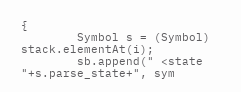{
        Symbol s = (Symbol) stack.elementAt(i);
        sb.append(" <state "+s.parse_state+", sym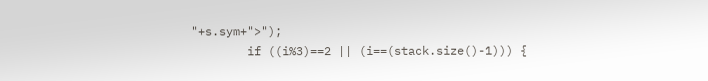"+s.sym+">");
        if ((i%3)==2 || (i==(stack.size()-1))) {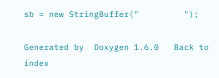sb = new StringBuffer("         ");

Generated by  Doxygen 1.6.0   Back to index